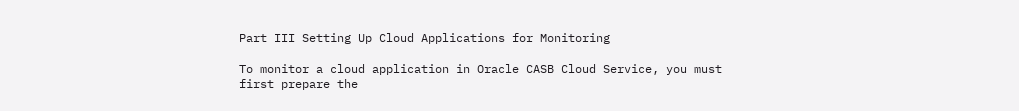Part III Setting Up Cloud Applications for Monitoring

To monitor a cloud application in Oracle CASB Cloud Service, you must first prepare the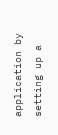application by setting up a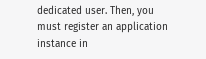dedicated user. Then, you must register an application instance in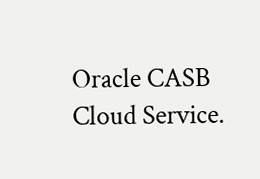Oracle CASB Cloud Service.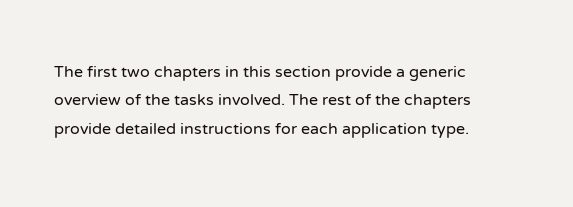The first two chapters in this section provide a generic overview of the tasks involved. The rest of the chapters provide detailed instructions for each application type.